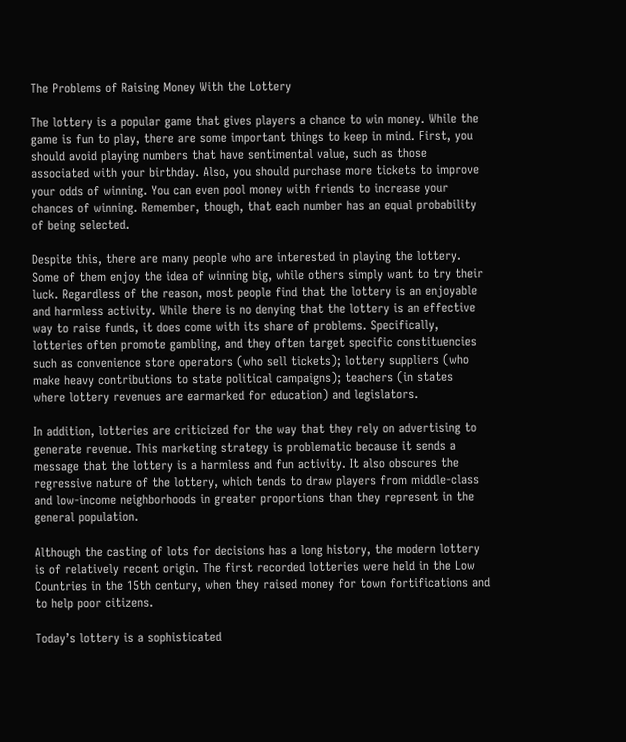The Problems of Raising Money With the Lottery

The lottery is a popular game that gives players a chance to win money. While the game is fun to play, there are some important things to keep in mind. First, you should avoid playing numbers that have sentimental value, such as those associated with your birthday. Also, you should purchase more tickets to improve your odds of winning. You can even pool money with friends to increase your chances of winning. Remember, though, that each number has an equal probability of being selected.

Despite this, there are many people who are interested in playing the lottery. Some of them enjoy the idea of winning big, while others simply want to try their luck. Regardless of the reason, most people find that the lottery is an enjoyable and harmless activity. While there is no denying that the lottery is an effective way to raise funds, it does come with its share of problems. Specifically, lotteries often promote gambling, and they often target specific constituencies such as convenience store operators (who sell tickets); lottery suppliers (who make heavy contributions to state political campaigns); teachers (in states where lottery revenues are earmarked for education) and legislators.

In addition, lotteries are criticized for the way that they rely on advertising to generate revenue. This marketing strategy is problematic because it sends a message that the lottery is a harmless and fun activity. It also obscures the regressive nature of the lottery, which tends to draw players from middle-class and low-income neighborhoods in greater proportions than they represent in the general population.

Although the casting of lots for decisions has a long history, the modern lottery is of relatively recent origin. The first recorded lotteries were held in the Low Countries in the 15th century, when they raised money for town fortifications and to help poor citizens.

Today’s lottery is a sophisticated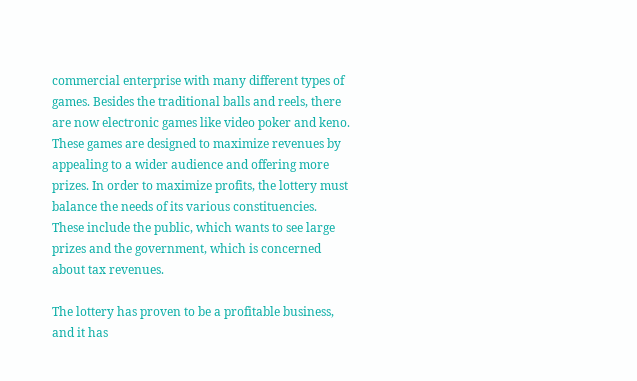commercial enterprise with many different types of games. Besides the traditional balls and reels, there are now electronic games like video poker and keno. These games are designed to maximize revenues by appealing to a wider audience and offering more prizes. In order to maximize profits, the lottery must balance the needs of its various constituencies. These include the public, which wants to see large prizes and the government, which is concerned about tax revenues.

The lottery has proven to be a profitable business, and it has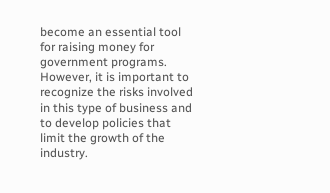become an essential tool for raising money for government programs. However, it is important to recognize the risks involved in this type of business and to develop policies that limit the growth of the industry.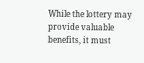While the lottery may provide valuable benefits, it must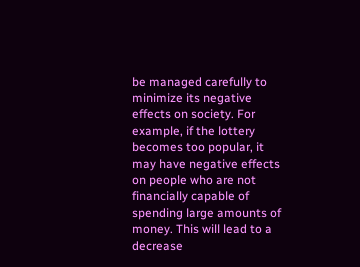be managed carefully to minimize its negative effects on society. For example, if the lottery becomes too popular, it may have negative effects on people who are not financially capable of spending large amounts of money. This will lead to a decrease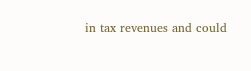in tax revenues and could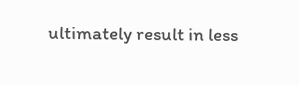ultimately result in less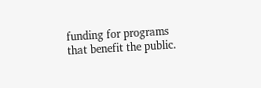funding for programs that benefit the public.